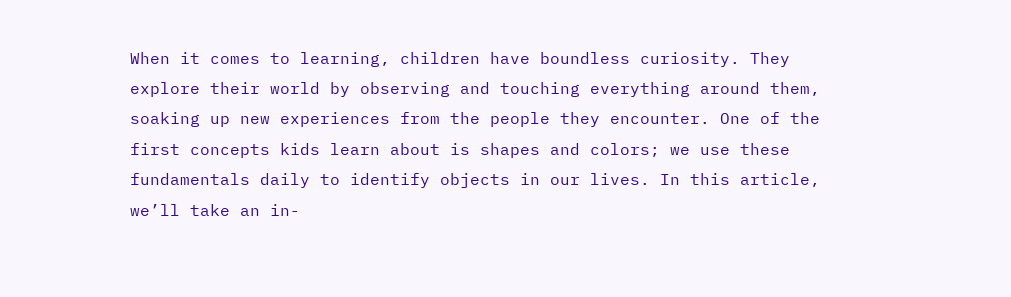When it comes to learning, children have boundless curiosity. They explore their world by observing and touching everything around them, soaking up new experiences from the people they encounter. One of the first concepts kids learn about is shapes and colors; we use these fundamentals daily to identify objects in our lives. In this article, we’ll take an in-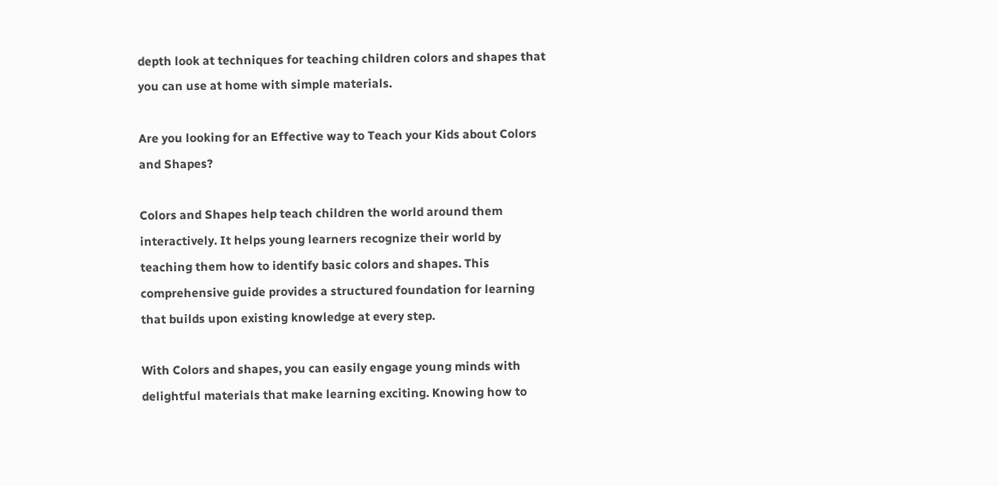depth look at techniques for teaching children colors and shapes that you can use at home with simple materials.

Are you looking for an Effective way to Teach your Kids about Colors and Shapes?

Colors and Shapes help teach children the world around them interactively. It helps young learners recognize their world by teaching them how to identify basic colors and shapes. This comprehensive guide provides a structured foundation for learning that builds upon existing knowledge at every step.

With Colors and shapes, you can easily engage young minds with delightful materials that make learning exciting. Knowing how to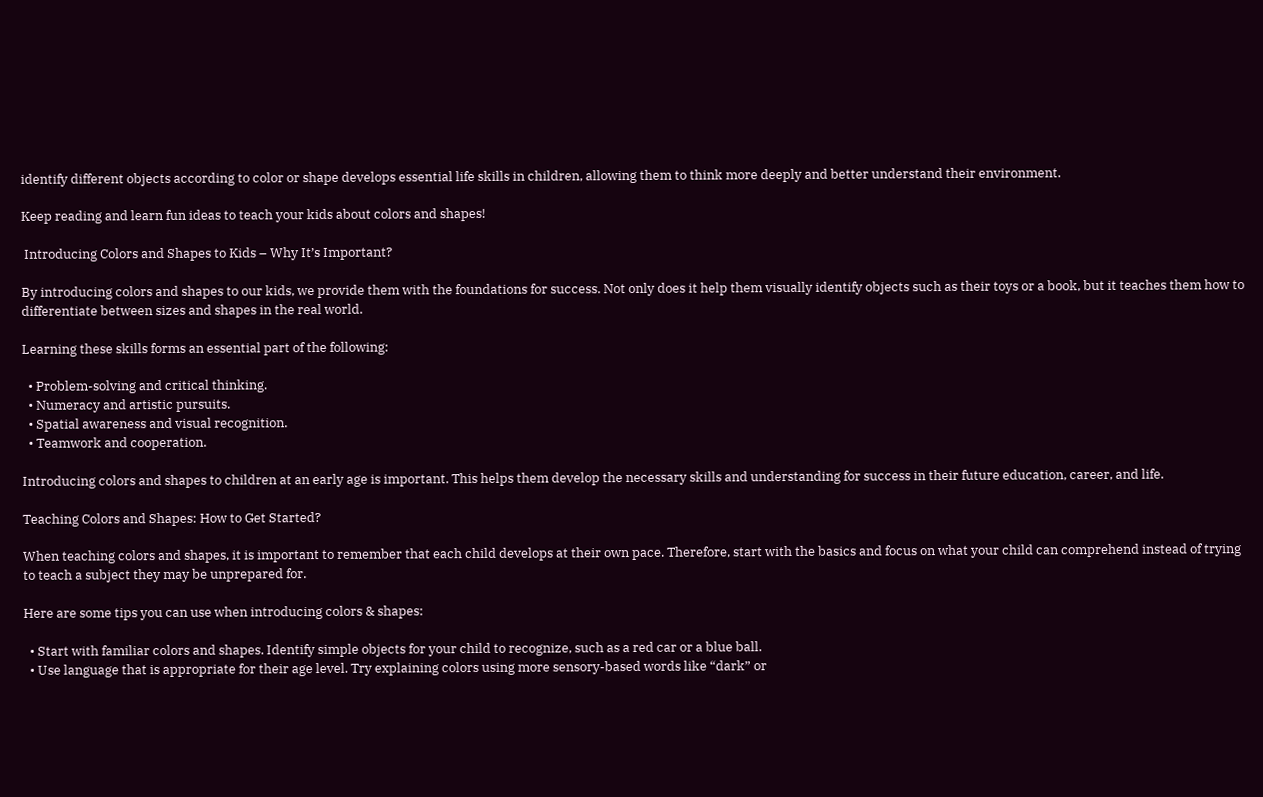identify different objects according to color or shape develops essential life skills in children, allowing them to think more deeply and better understand their environment.

Keep reading and learn fun ideas to teach your kids about colors and shapes!

 Introducing Colors and Shapes to Kids – Why It’s Important?

By introducing colors and shapes to our kids, we provide them with the foundations for success. Not only does it help them visually identify objects such as their toys or a book, but it teaches them how to differentiate between sizes and shapes in the real world.

Learning these skills forms an essential part of the following:

  • Problem-solving and critical thinking.
  • Numeracy and artistic pursuits.
  • Spatial awareness and visual recognition.
  • Teamwork and cooperation.

Introducing colors and shapes to children at an early age is important. This helps them develop the necessary skills and understanding for success in their future education, career, and life.

Teaching Colors and Shapes: How to Get Started?

When teaching colors and shapes, it is important to remember that each child develops at their own pace. Therefore, start with the basics and focus on what your child can comprehend instead of trying to teach a subject they may be unprepared for.

Here are some tips you can use when introducing colors & shapes:

  • Start with familiar colors and shapes. Identify simple objects for your child to recognize, such as a red car or a blue ball.
  • Use language that is appropriate for their age level. Try explaining colors using more sensory-based words like “dark” or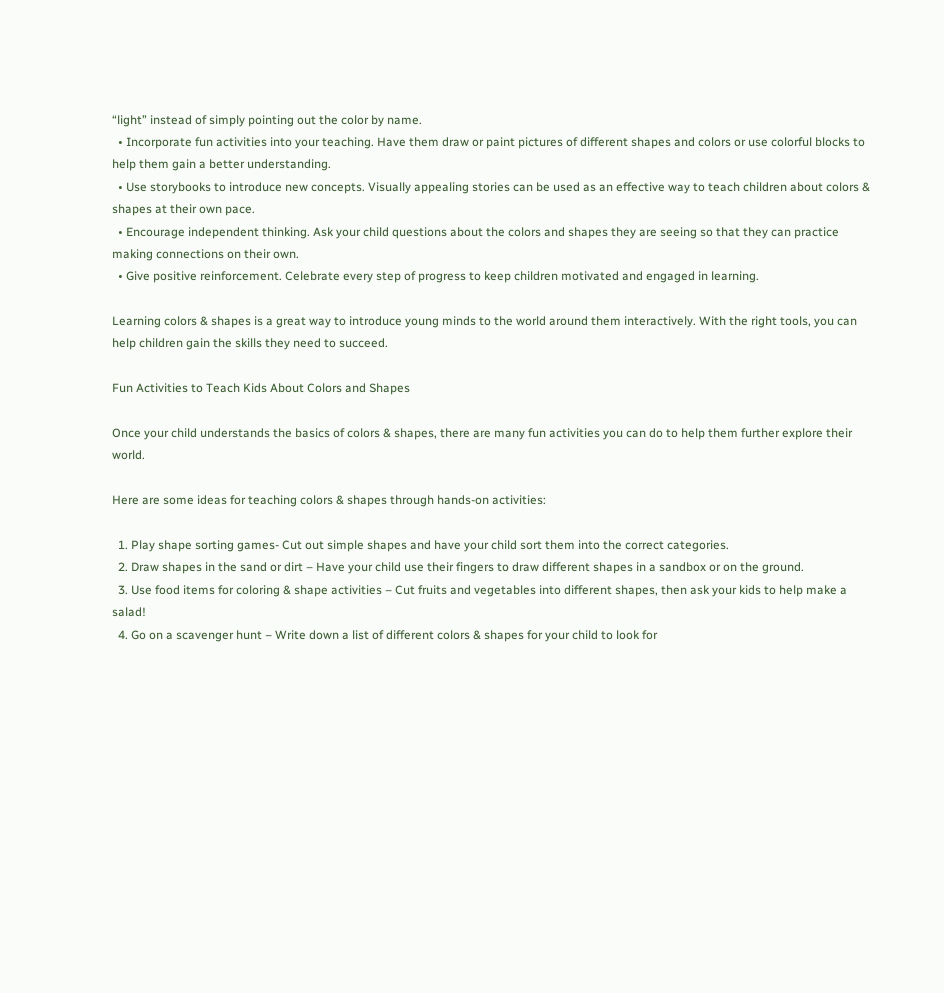“light” instead of simply pointing out the color by name.
  • Incorporate fun activities into your teaching. Have them draw or paint pictures of different shapes and colors or use colorful blocks to help them gain a better understanding.
  • Use storybooks to introduce new concepts. Visually appealing stories can be used as an effective way to teach children about colors & shapes at their own pace.
  • Encourage independent thinking. Ask your child questions about the colors and shapes they are seeing so that they can practice making connections on their own.
  • Give positive reinforcement. Celebrate every step of progress to keep children motivated and engaged in learning.

Learning colors & shapes is a great way to introduce young minds to the world around them interactively. With the right tools, you can help children gain the skills they need to succeed.

Fun Activities to Teach Kids About Colors and Shapes

Once your child understands the basics of colors & shapes, there are many fun activities you can do to help them further explore their world.

Here are some ideas for teaching colors & shapes through hands-on activities:

  1. Play shape sorting games- Cut out simple shapes and have your child sort them into the correct categories.
  2. Draw shapes in the sand or dirt – Have your child use their fingers to draw different shapes in a sandbox or on the ground.
  3. Use food items for coloring & shape activities – Cut fruits and vegetables into different shapes, then ask your kids to help make a salad!
  4. Go on a scavenger hunt – Write down a list of different colors & shapes for your child to look for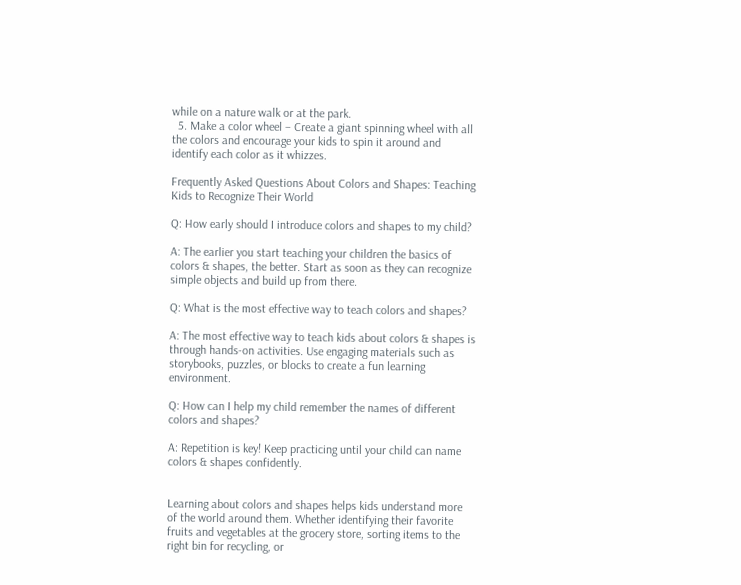while on a nature walk or at the park.
  5. Make a color wheel – Create a giant spinning wheel with all the colors and encourage your kids to spin it around and identify each color as it whizzes.

Frequently Asked Questions About Colors and Shapes: Teaching Kids to Recognize Their World

Q: How early should I introduce colors and shapes to my child?

A: The earlier you start teaching your children the basics of colors & shapes, the better. Start as soon as they can recognize simple objects and build up from there.

Q: What is the most effective way to teach colors and shapes?

A: The most effective way to teach kids about colors & shapes is through hands-on activities. Use engaging materials such as storybooks, puzzles, or blocks to create a fun learning environment.

Q: How can I help my child remember the names of different colors and shapes?

A: Repetition is key! Keep practicing until your child can name colors & shapes confidently.


Learning about colors and shapes helps kids understand more of the world around them. Whether identifying their favorite fruits and vegetables at the grocery store, sorting items to the right bin for recycling, or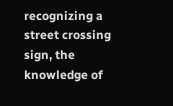recognizing a street crossing sign, the knowledge of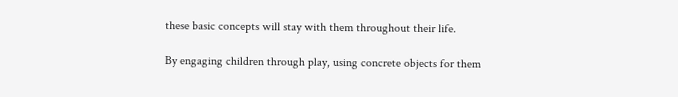these basic concepts will stay with them throughout their life.

By engaging children through play, using concrete objects for them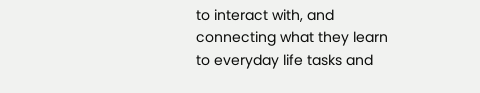to interact with, and connecting what they learn to everyday life tasks and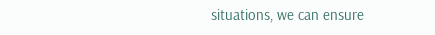situations, we can ensure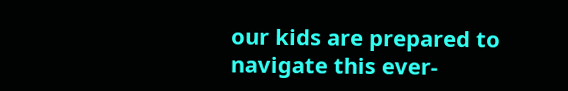our kids are prepared to navigate this ever-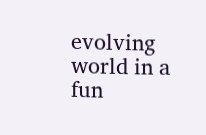evolving world in a fun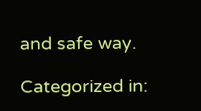and safe way.

Categorized in: